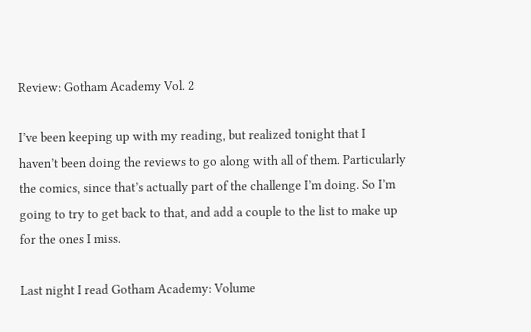Review: Gotham Academy Vol. 2

I’ve been keeping up with my reading, but realized tonight that I haven’t been doing the reviews to go along with all of them. Particularly the comics, since that’s actually part of the challenge I’m doing. So I’m going to try to get back to that, and add a couple to the list to make up for the ones I miss.

Last night I read Gotham Academy: Volume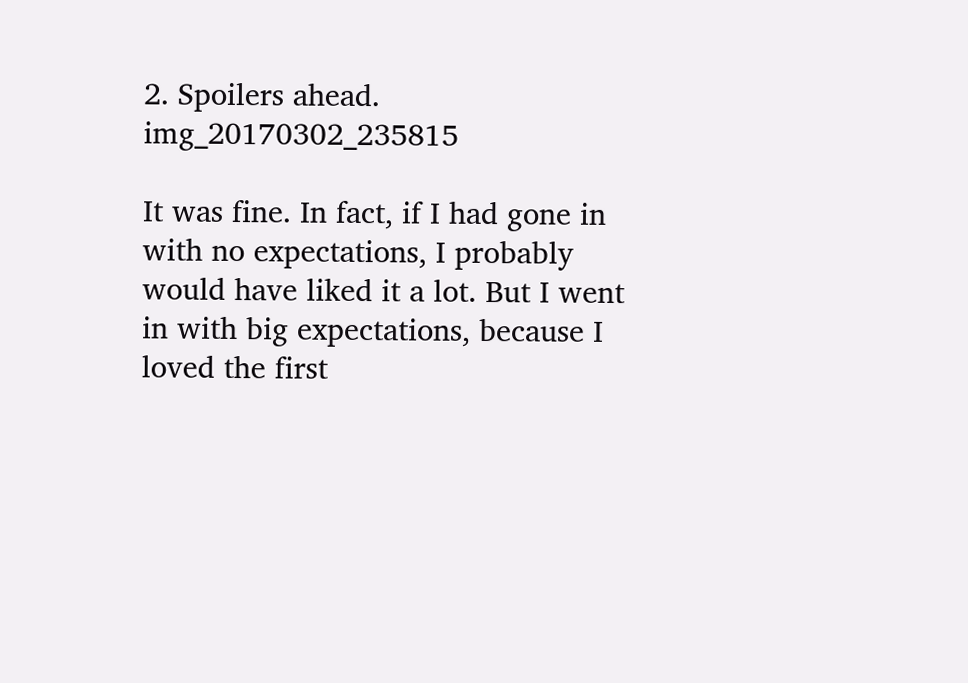2. Spoilers ahead. img_20170302_235815

It was fine. In fact, if I had gone in with no expectations, I probably would have liked it a lot. But I went in with big expectations, because I loved the first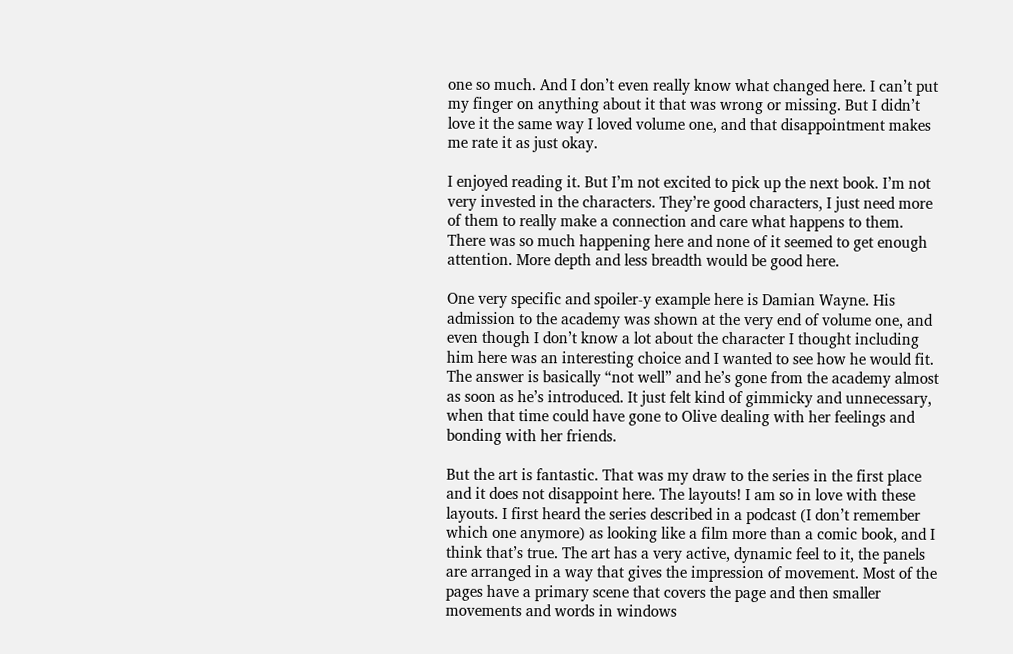one so much. And I don’t even really know what changed here. I can’t put my finger on anything about it that was wrong or missing. But I didn’t love it the same way I loved volume one, and that disappointment makes me rate it as just okay.

I enjoyed reading it. But I’m not excited to pick up the next book. I’m not very invested in the characters. They’re good characters, I just need more of them to really make a connection and care what happens to them. There was so much happening here and none of it seemed to get enough attention. More depth and less breadth would be good here.

One very specific and spoiler-y example here is Damian Wayne. His admission to the academy was shown at the very end of volume one, and even though I don’t know a lot about the character I thought including him here was an interesting choice and I wanted to see how he would fit. The answer is basically “not well” and he’s gone from the academy almost as soon as he’s introduced. It just felt kind of gimmicky and unnecessary, when that time could have gone to Olive dealing with her feelings and bonding with her friends.

But the art is fantastic. That was my draw to the series in the first place and it does not disappoint here. The layouts! I am so in love with these layouts. I first heard the series described in a podcast (I don’t remember which one anymore) as looking like a film more than a comic book, and I think that’s true. The art has a very active, dynamic feel to it, the panels are arranged in a way that gives the impression of movement. Most of the pages have a primary scene that covers the page and then smaller movements and words in windows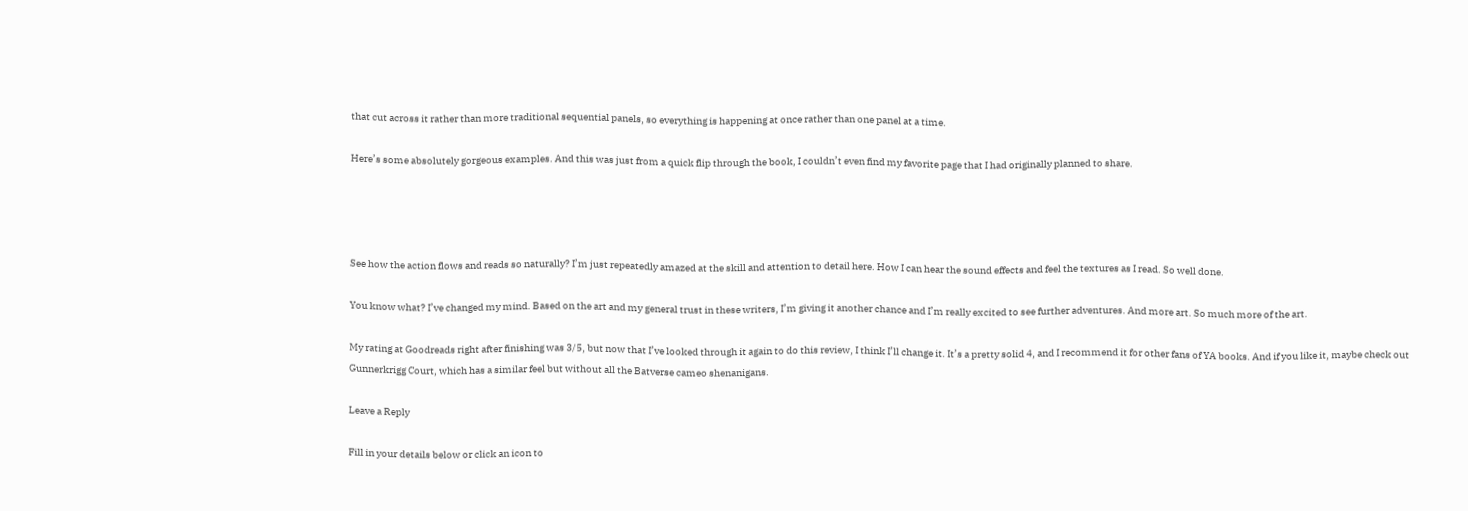that cut across it rather than more traditional sequential panels, so everything is happening at once rather than one panel at a time.

Here’s some absolutely gorgeous examples. And this was just from a quick flip through the book, I couldn’t even find my favorite page that I had originally planned to share.




See how the action flows and reads so naturally? I’m just repeatedly amazed at the skill and attention to detail here. How I can hear the sound effects and feel the textures as I read. So well done.

You know what? I’ve changed my mind. Based on the art and my general trust in these writers, I’m giving it another chance and I’m really excited to see further adventures. And more art. So much more of the art.

My rating at Goodreads right after finishing was 3/5, but now that I’ve looked through it again to do this review, I think I’ll change it. It’s a pretty solid 4, and I recommend it for other fans of YA books. And if you like it, maybe check out Gunnerkrigg Court, which has a similar feel but without all the Batverse cameo shenanigans.

Leave a Reply

Fill in your details below or click an icon to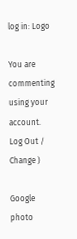log in: Logo

You are commenting using your account. Log Out /  Change )

Google photo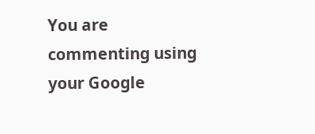You are commenting using your Google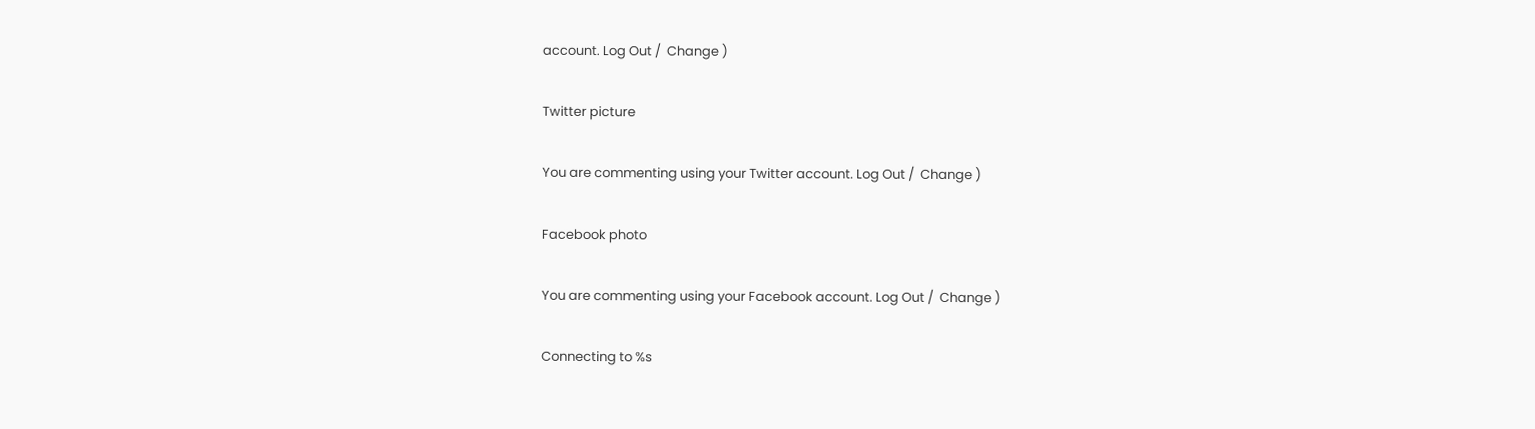account. Log Out /  Change )

Twitter picture

You are commenting using your Twitter account. Log Out /  Change )

Facebook photo

You are commenting using your Facebook account. Log Out /  Change )

Connecting to %s